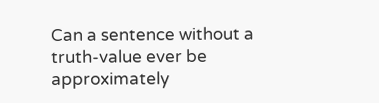Can a sentence without a truth-value ever be approximately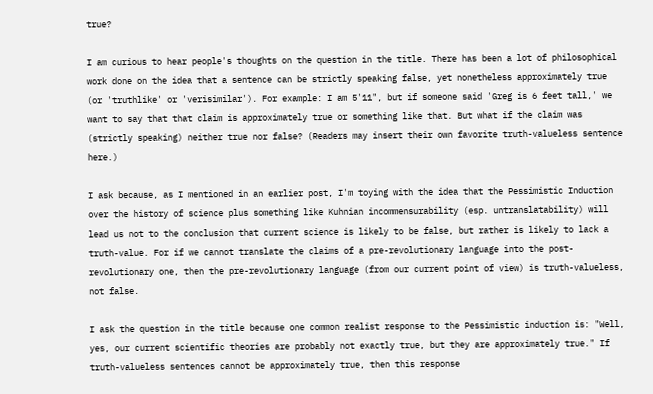true?

I am curious to hear people's thoughts on the question in the title. There has been a lot of philosophical work done on the idea that a sentence can be strictly speaking false, yet nonetheless approximately true (or 'truthlike' or 'verisimilar'). For example: I am 5'11", but if someone said 'Greg is 6 feet tall,' we want to say that that claim is approximately true or something like that. But what if the claim was (strictly speaking) neither true nor false? (Readers may insert their own favorite truth-valueless sentence here.)

I ask because, as I mentioned in an earlier post, I'm toying with the idea that the Pessimistic Induction over the history of science plus something like Kuhnian incommensurability (esp. untranslatability) will lead us not to the conclusion that current science is likely to be false, but rather is likely to lack a truth-value. For if we cannot translate the claims of a pre-revolutionary language into the post-revolutionary one, then the pre-revolutionary language (from our current point of view) is truth-valueless, not false.

I ask the question in the title because one common realist response to the Pessimistic induction is: "Well, yes, our current scientific theories are probably not exactly true, but they are approximately true." If truth-valueless sentences cannot be approximately true, then this response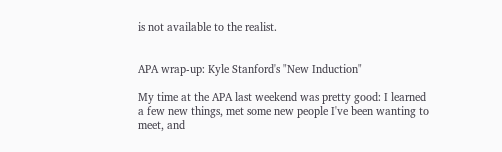is not available to the realist.


APA wrap-up: Kyle Stanford's "New Induction"

My time at the APA last weekend was pretty good: I learned a few new things, met some new people I've been wanting to meet, and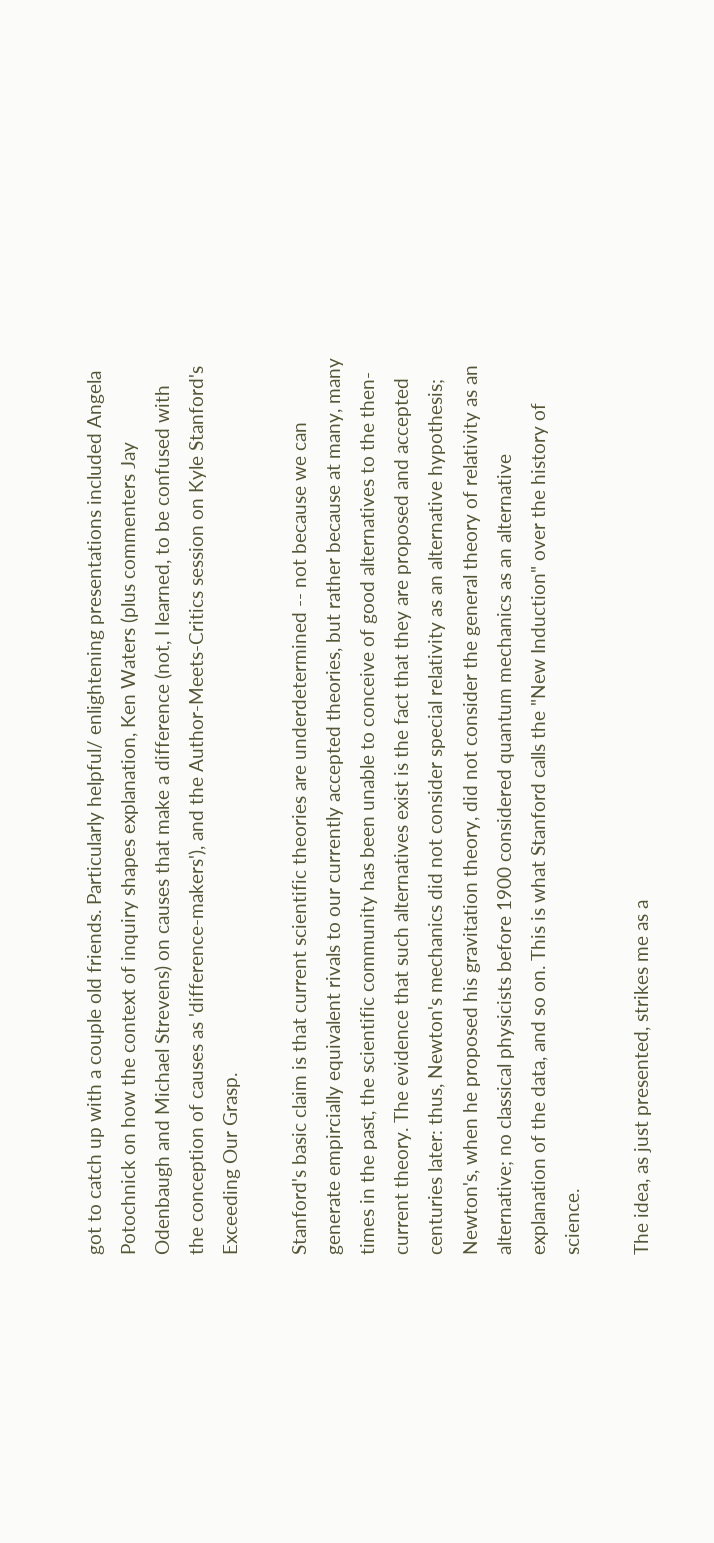got to catch up with a couple old friends. Particularly helpful/ enlightening presentations included Angela Potochnick on how the context of inquiry shapes explanation, Ken Waters (plus commenters Jay Odenbaugh and Michael Strevens) on causes that make a difference (not, I learned, to be confused with the conception of causes as 'difference-makers'), and the Author-Meets-Critics session on Kyle Stanford's Exceeding Our Grasp.

Stanford's basic claim is that current scientific theories are underdetermined -- not because we can generate empircially equivalent rivals to our currently accepted theories, but rather because at many, many times in the past, the scientific community has been unable to conceive of good alternatives to the then-current theory. The evidence that such alternatives exist is the fact that they are proposed and accepted centuries later: thus, Newton's mechanics did not consider special relativity as an alternative hypothesis; Newton's, when he proposed his gravitation theory, did not consider the general theory of relativity as an alternative; no classical physicists before 1900 considered quantum mechanics as an alternative explanation of the data, and so on. This is what Stanford calls the "New Induction" over the history of science.

The idea, as just presented, strikes me as a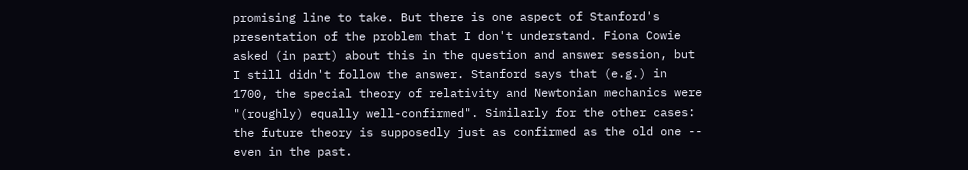promising line to take. But there is one aspect of Stanford's presentation of the problem that I don't understand. Fiona Cowie asked (in part) about this in the question and answer session, but I still didn't follow the answer. Stanford says that (e.g.) in 1700, the special theory of relativity and Newtonian mechanics were "(roughly) equally well-confirmed". Similarly for the other cases: the future theory is supposedly just as confirmed as the old one -- even in the past.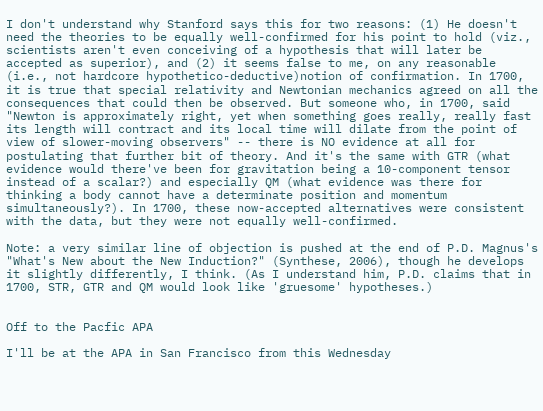I don't understand why Stanford says this for two reasons: (1) He doesn't need the theories to be equally well-confirmed for his point to hold (viz., scientists aren't even conceiving of a hypothesis that will later be accepted as superior), and (2) it seems false to me, on any reasonable (i.e., not hardcore hypothetico-deductive)notion of confirmation. In 1700, it is true that special relativity and Newtonian mechanics agreed on all the consequences that could then be observed. But someone who, in 1700, said "Newton is approximately right, yet when something goes really, really fast its length will contract and its local time will dilate from the point of view of slower-moving observers" -- there is NO evidence at all for postulating that further bit of theory. And it's the same with GTR (what evidence would there've been for gravitation being a 10-component tensor instead of a scalar?) and especially QM (what evidence was there for thinking a body cannot have a determinate position and momentum simultaneously?). In 1700, these now-accepted alternatives were consistent with the data, but they were not equally well-confirmed.

Note: a very similar line of objection is pushed at the end of P.D. Magnus's "What's New about the New Induction?" (Synthese, 2006), though he develops it slightly differently, I think. (As I understand him, P.D. claims that in 1700, STR, GTR and QM would look like 'gruesome' hypotheses.)


Off to the Pacfic APA

I'll be at the APA in San Francisco from this Wednesday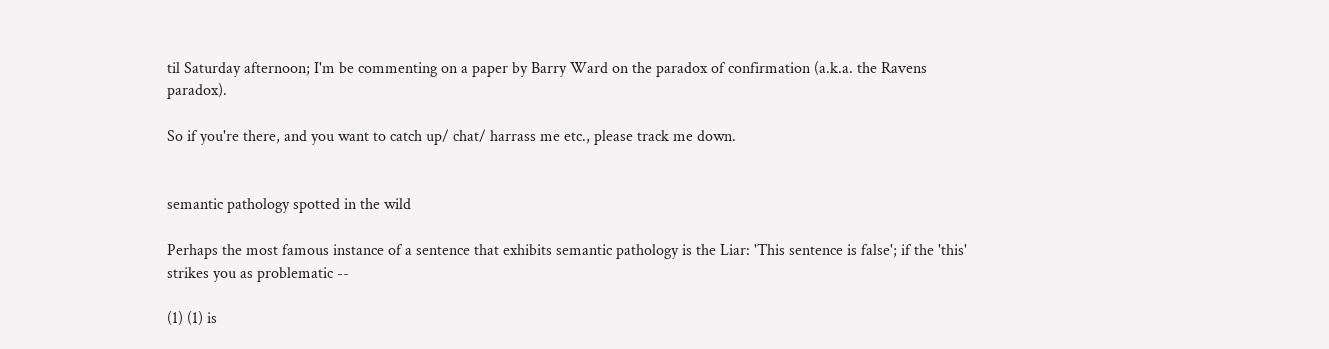til Saturday afternoon; I'm be commenting on a paper by Barry Ward on the paradox of confirmation (a.k.a. the Ravens paradox).

So if you're there, and you want to catch up/ chat/ harrass me etc., please track me down.


semantic pathology spotted in the wild

Perhaps the most famous instance of a sentence that exhibits semantic pathology is the Liar: 'This sentence is false'; if the 'this' strikes you as problematic --

(1) (1) is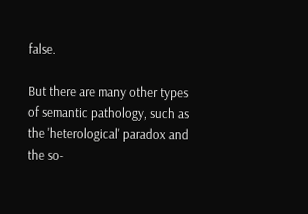false.

But there are many other types of semantic pathology, such as the 'heterological' paradox and the so-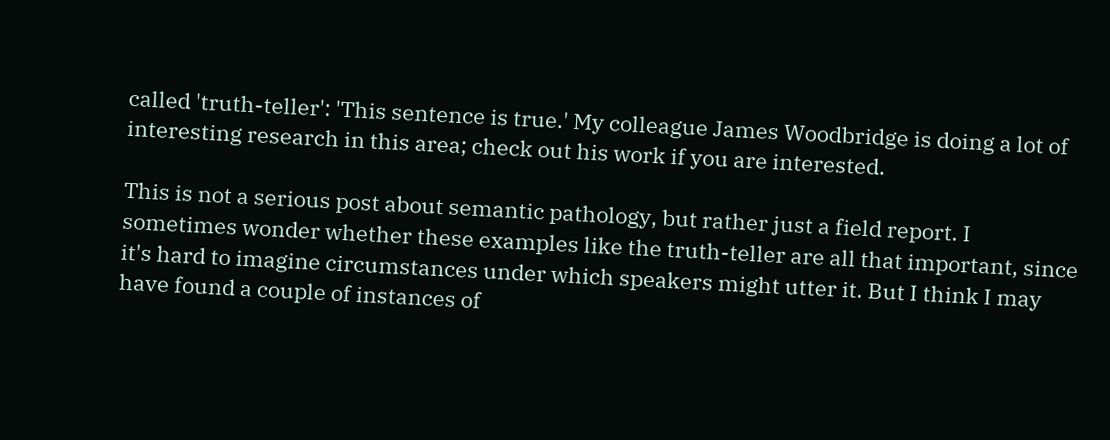called 'truth-teller': 'This sentence is true.' My colleague James Woodbridge is doing a lot of interesting research in this area; check out his work if you are interested.

This is not a serious post about semantic pathology, but rather just a field report. I sometimes wonder whether these examples like the truth-teller are all that important, since it's hard to imagine circumstances under which speakers might utter it. But I think I may have found a couple of instances of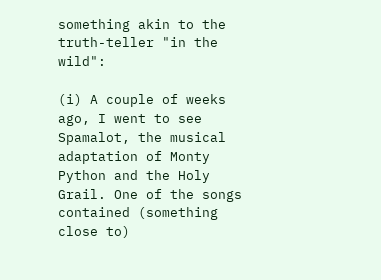something akin to the truth-teller "in the wild":

(i) A couple of weeks ago, I went to see Spamalot, the musical adaptation of Monty Python and the Holy Grail. One of the songs contained (something close to)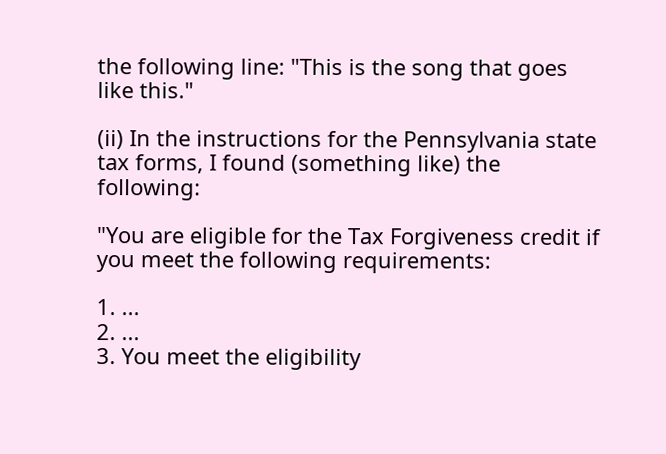the following line: "This is the song that goes like this."

(ii) In the instructions for the Pennsylvania state tax forms, I found (something like) the following:

"You are eligible for the Tax Forgiveness credit if you meet the following requirements:

1. ...
2. ...
3. You meet the eligibility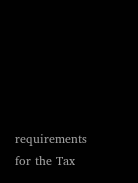requirements for the Tax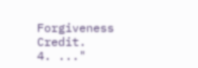Forgiveness Credit.
4. ..."